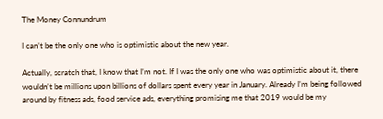The Money Connundrum

I can’t be the only one who is optimistic about the new year.

Actually, scratch that, I know that I’m not. If I was the only one who was optimistic about it, there wouldn’t be millions upon billions of dollars spent every year in January. Already I’m being followed around by fitness ads, food service ads, everything promising me that 2019 would be my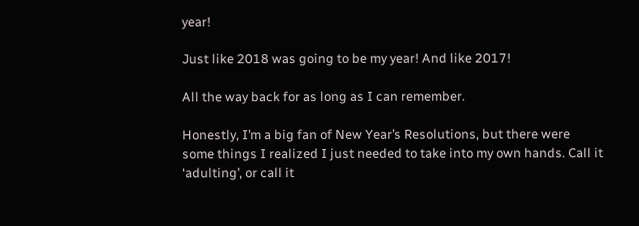year!

Just like 2018 was going to be my year! And like 2017!

All the way back for as long as I can remember.

Honestly, I’m a big fan of New Year’s Resolutions, but there were some things I realized I just needed to take into my own hands. Call it ‘adulting’, or call it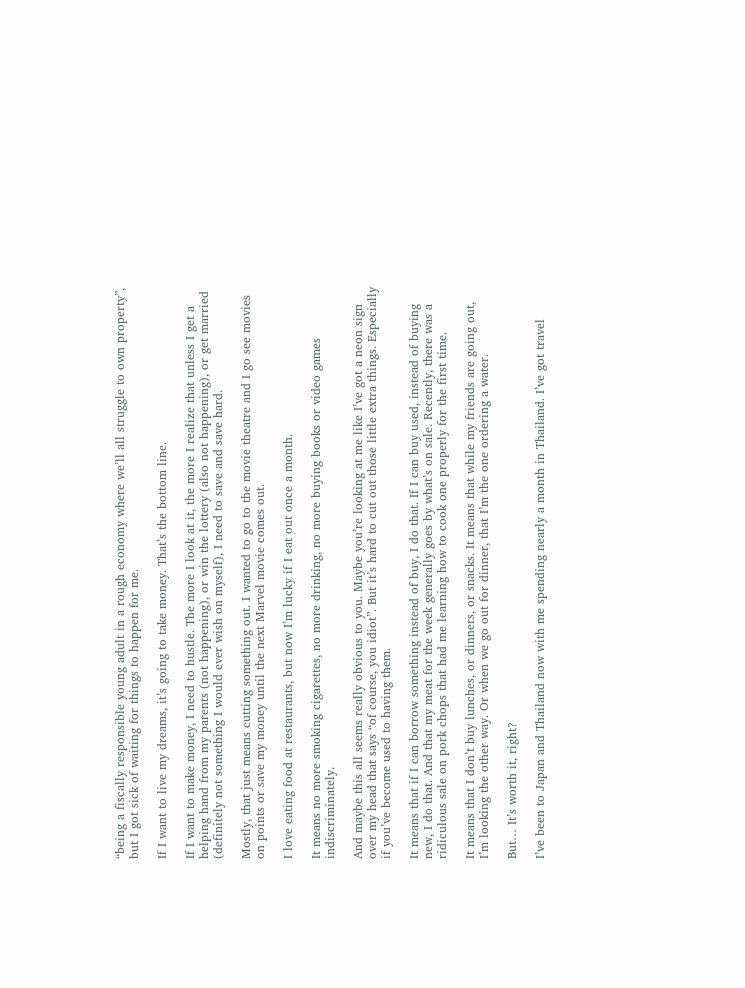“being a fiscally responsible young adult in a rough economy where we’ll all struggle to own property”, but I got sick of waiting for things to happen for me.

If I want to live my dreams, it’s going to take money. That’s the bottom line.

If I want to make money, I need to hustle. The more I look at it, the more I realize that unless I get a helping hand from my parents (not happening), or win the lottery (also not happening), or get married (definitely not something I would ever wish on myself), I need to save and save hard.

Mostly, that just means cutting something out. I wanted to go to the movie theatre and I go see movies on points or save my money until the next Marvel movie comes out.

I love eating food at restaurants, but now I’m lucky if I eat out once a month.

It means no more smoking cigarettes, no more drinking, no more buying books or video games indiscriminately.

And maybe this all seems really obvious to you. Maybe you’re looking at me like I’ve got a neon sign over my head that says “of course, you idiot”. But it’s hard to cut out those little extra things. Especially if you’ve become used to having them.

It means that if I can borrow something instead of buy, I do that. If I can buy used, instead of buying new, I do that. And that my meat for the week generally goes by what’s on sale. Recently, there was a ridiculous sale on pork chops that had me learning how to cook one properly for the first time.

It means that I don’t buy lunches, or dinners, or snacks. It means that while my friends are going out, I’m looking the other way. Or when we go out for dinner, that I’m the one ordering a water.

But… It’s worth it, right?

I’ve been to Japan and Thailand now with me spending nearly a month in Thailand. I’ve got travel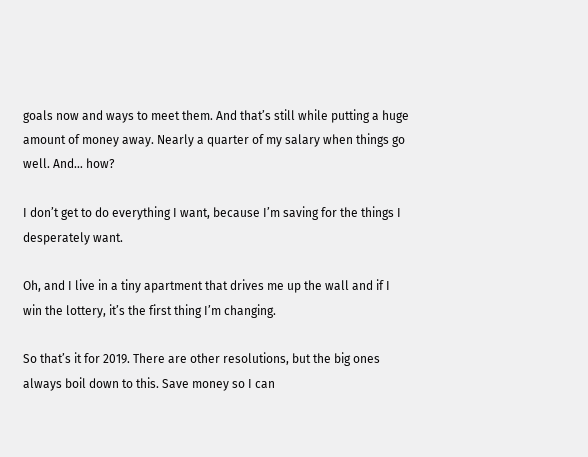goals now and ways to meet them. And that’s still while putting a huge amount of money away. Nearly a quarter of my salary when things go well. And… how?

I don’t get to do everything I want, because I’m saving for the things I desperately want.

Oh, and I live in a tiny apartment that drives me up the wall and if I win the lottery, it’s the first thing I’m changing.

So that’s it for 2019. There are other resolutions, but the big ones always boil down to this. Save money so I can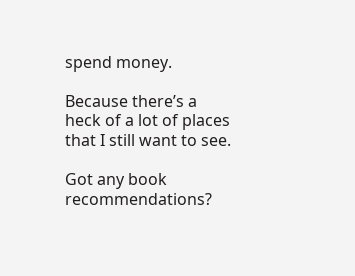spend money.

Because there’s a heck of a lot of places that I still want to see.

Got any book recommendations?